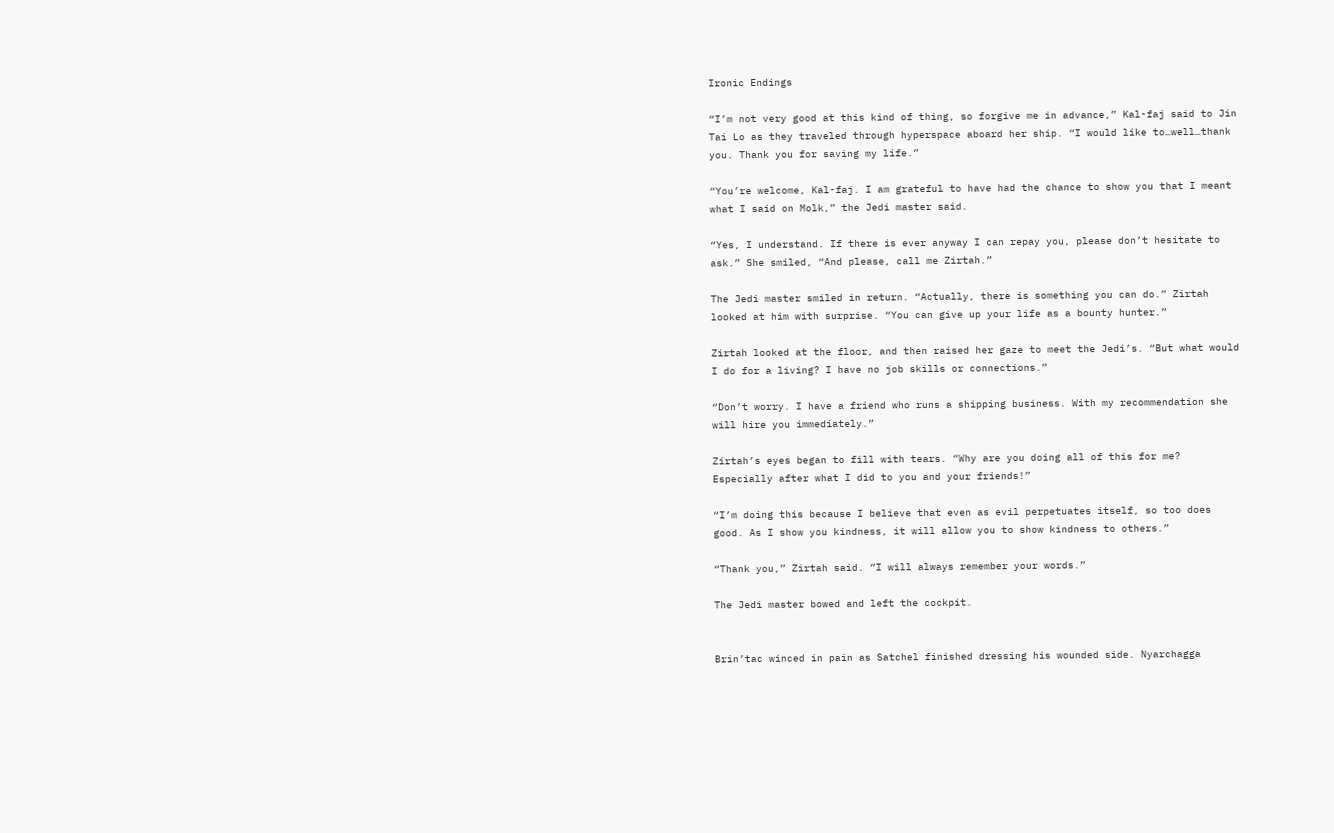Ironic Endings

“I’m not very good at this kind of thing, so forgive me in advance,” Kal-faj said to Jin Tai Lo as they traveled through hyperspace aboard her ship. “I would like to…well…thank you. Thank you for saving my life.”

“You’re welcome, Kal-faj. I am grateful to have had the chance to show you that I meant what I said on Molk,” the Jedi master said.

“Yes, I understand. If there is ever anyway I can repay you, please don’t hesitate to ask.” She smiled, “And please, call me Zirtah.”

The Jedi master smiled in return. “Actually, there is something you can do.” Zirtah looked at him with surprise. “You can give up your life as a bounty hunter.”

Zirtah looked at the floor, and then raised her gaze to meet the Jedi’s. “But what would I do for a living? I have no job skills or connections.”

“Don’t worry. I have a friend who runs a shipping business. With my recommendation she will hire you immediately.”

Zirtah’s eyes began to fill with tears. “Why are you doing all of this for me? Especially after what I did to you and your friends!”

“I’m doing this because I believe that even as evil perpetuates itself, so too does good. As I show you kindness, it will allow you to show kindness to others.”

“Thank you,” Zirtah said. “I will always remember your words.”

The Jedi master bowed and left the cockpit.


Brin’tac winced in pain as Satchel finished dressing his wounded side. Nyarchagga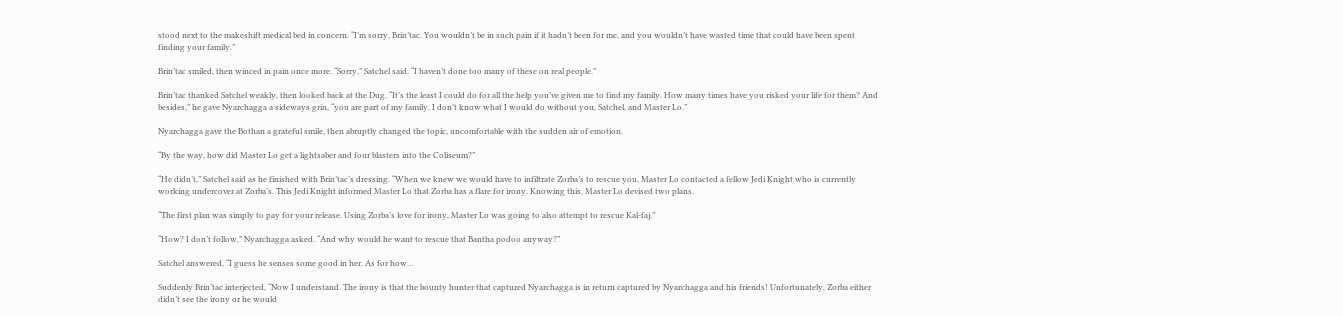stood next to the makeshift medical bed in concern. “I’m sorry, Brin’tac. You wouldn’t be in such pain if it hadn’t been for me, and you wouldn’t have wasted time that could have been spent finding your family.”

Brin’tac smiled, then winced in pain once more. “Sorry,” Satchel said. “I haven’t done too many of these on real people.”

Brin’tac thanked Satchel weakly, then looked back at the Dug. “It’s the least I could do for all the help you’ve given me to find my family. How many times have you risked your life for them? And besides,” he gave Nyarchagga a sideways grin, “you are part of my family. I don’t know what I would do without you, Satchel, and Master Lo.”

Nyarchagga gave the Bothan a grateful smile, then abruptly changed the topic, uncomfortable with the sudden air of emotion.

“By the way, how did Master Lo get a lightsaber and four blasters into the Coliseum?”

“He didn’t,” Satchel said as he finished with Brin’tac’s dressing. “When we knew we would have to infiltrate Zorba’s to rescue you, Master Lo contacted a fellow Jedi Knight who is currently working undercover at Zorba’s. This Jedi Knight informed Master Lo that Zorba has a flare for irony. Knowing this, Master Lo devised two plans.

“The first plan was simply to pay for your release. Using Zorba’s love for irony, Master Lo was going to also attempt to rescue Kal-faj.”

“How? I don’t follow,” Nyarchagga asked. “And why would he want to rescue that Bantha podoo anyway?”

Satchel answered, “I guess he senses some good in her. As for how…

Suddenly Brin’tac interjected, “Now I understand. The irony is that the bounty hunter that captured Nyarchagga is in return captured by Nyarchagga and his friends! Unfortunately, Zorba either didn’t see the irony or he would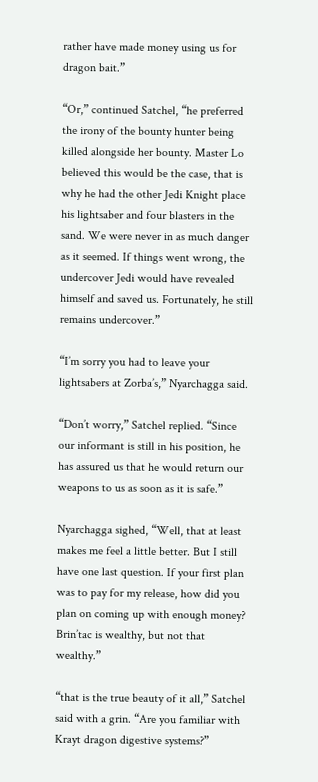rather have made money using us for dragon bait.”

“Or,” continued Satchel, “he preferred the irony of the bounty hunter being killed alongside her bounty. Master Lo believed this would be the case, that is why he had the other Jedi Knight place his lightsaber and four blasters in the sand. We were never in as much danger as it seemed. If things went wrong, the undercover Jedi would have revealed himself and saved us. Fortunately, he still remains undercover.”

“I’m sorry you had to leave your lightsabers at Zorba’s,” Nyarchagga said.

“Don’t worry,” Satchel replied. “Since our informant is still in his position, he has assured us that he would return our weapons to us as soon as it is safe.”

Nyarchagga sighed, “Well, that at least makes me feel a little better. But I still have one last question. If your first plan was to pay for my release, how did you plan on coming up with enough money? Brin’tac is wealthy, but not that wealthy.”

“that is the true beauty of it all,” Satchel said with a grin. “Are you familiar with Krayt dragon digestive systems?”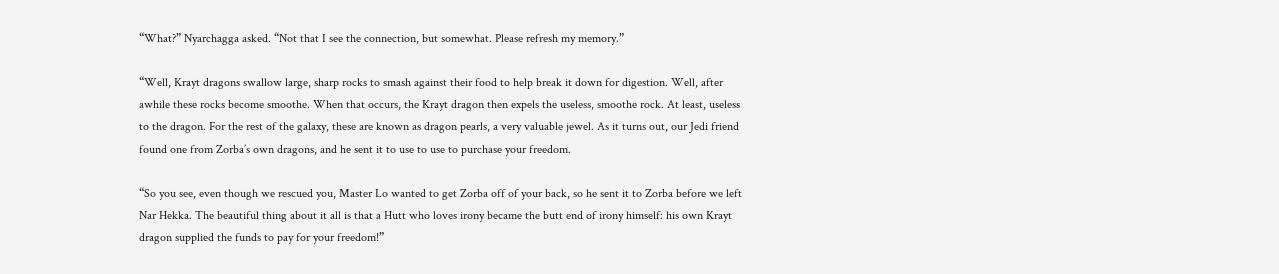“What?” Nyarchagga asked. “Not that I see the connection, but somewhat. Please refresh my memory.”

“Well, Krayt dragons swallow large, sharp rocks to smash against their food to help break it down for digestion. Well, after awhile these rocks become smoothe. When that occurs, the Krayt dragon then expels the useless, smoothe rock. At least, useless to the dragon. For the rest of the galaxy, these are known as dragon pearls, a very valuable jewel. As it turns out, our Jedi friend found one from Zorba’s own dragons, and he sent it to use to use to purchase your freedom.

“So you see, even though we rescued you, Master Lo wanted to get Zorba off of your back, so he sent it to Zorba before we left Nar Hekka. The beautiful thing about it all is that a Hutt who loves irony became the butt end of irony himself: his own Krayt dragon supplied the funds to pay for your freedom!”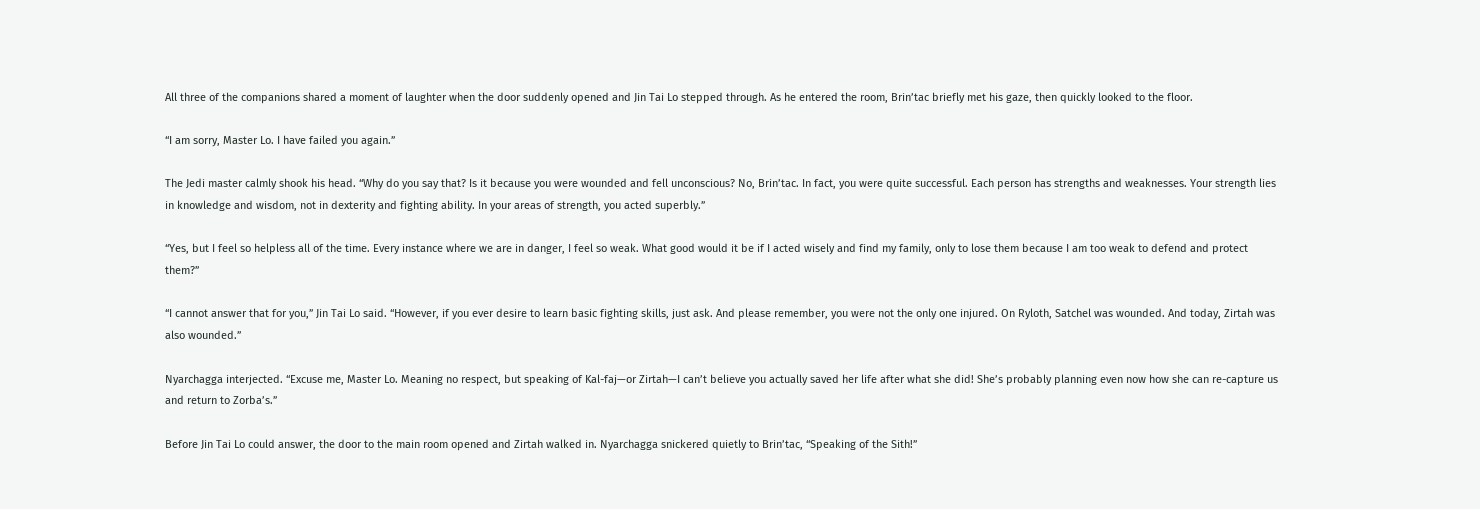All three of the companions shared a moment of laughter when the door suddenly opened and Jin Tai Lo stepped through. As he entered the room, Brin’tac briefly met his gaze, then quickly looked to the floor.

“I am sorry, Master Lo. I have failed you again.”

The Jedi master calmly shook his head. “Why do you say that? Is it because you were wounded and fell unconscious? No, Brin’tac. In fact, you were quite successful. Each person has strengths and weaknesses. Your strength lies in knowledge and wisdom, not in dexterity and fighting ability. In your areas of strength, you acted superbly.”

“Yes, but I feel so helpless all of the time. Every instance where we are in danger, I feel so weak. What good would it be if I acted wisely and find my family, only to lose them because I am too weak to defend and protect them?”

“I cannot answer that for you,” Jin Tai Lo said. “However, if you ever desire to learn basic fighting skills, just ask. And please remember, you were not the only one injured. On Ryloth, Satchel was wounded. And today, Zirtah was also wounded.”

Nyarchagga interjected. “Excuse me, Master Lo. Meaning no respect, but speaking of Kal-faj—or Zirtah—I can’t believe you actually saved her life after what she did! She’s probably planning even now how she can re-capture us and return to Zorba’s.”

Before Jin Tai Lo could answer, the door to the main room opened and Zirtah walked in. Nyarchagga snickered quietly to Brin’tac, “Speaking of the Sith!”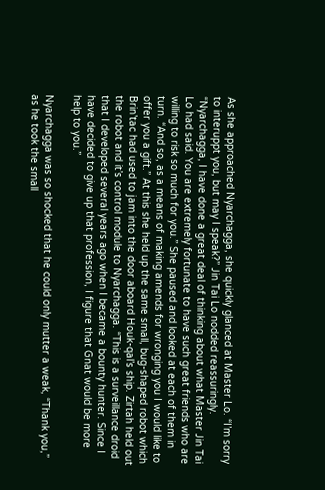As she approached Nyarchagga, she quickly glanced at Master Lo. “I’m sorry to interuppt you, but may I speak?” Jin Tai Lo nodded reassuringly. “Nyarchagga, I have done a great deal of thinking about what Master Jin Tai Lo had said. You are extremely fortunate to have such great friends who are willing to risk so much for you.” She paused and looked at each of them in turn. “And so, as a means of making amends for wronging you I would like to offer you a gift.” At this she held up the same small, bug-shaped robot which Brin’tac had used to jam into the door aboard Houk-qal’s ship. Zirtah held out the robot and it’s control module to Nyarchagga. “This is a surveillance droid that I developed several years ago when I became a bounty hunter. Since I have decided to give up that profession, I figure that Gnat would be more help to you.”

Nyarchagga was so shocked that he could only mutter a weak, “Thank you,” as he took the small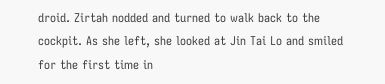droid. Zirtah nodded and turned to walk back to the cockpit. As she left, she looked at Jin Tai Lo and smiled for the first time in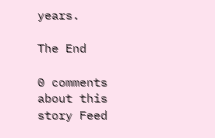years.

The End

0 comments about this story Feed